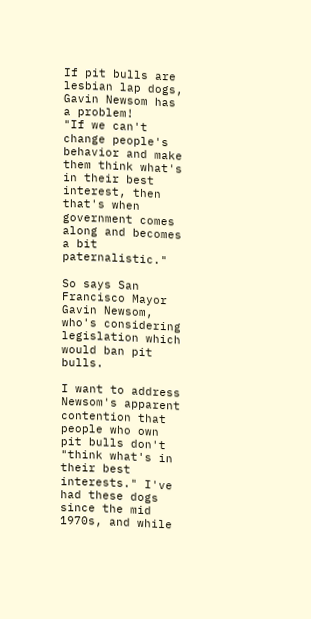If pit bulls are lesbian lap dogs, Gavin Newsom has a problem!
"If we can't change people's behavior and make them think what's in their best interest, then that's when government comes along and becomes a bit paternalistic."

So says San Francisco Mayor Gavin Newsom, who's considering legislation which would ban pit bulls.

I want to address Newsom's apparent contention that people who own pit bulls don't "think what's in their best interests." I've had these dogs since the mid 1970s, and while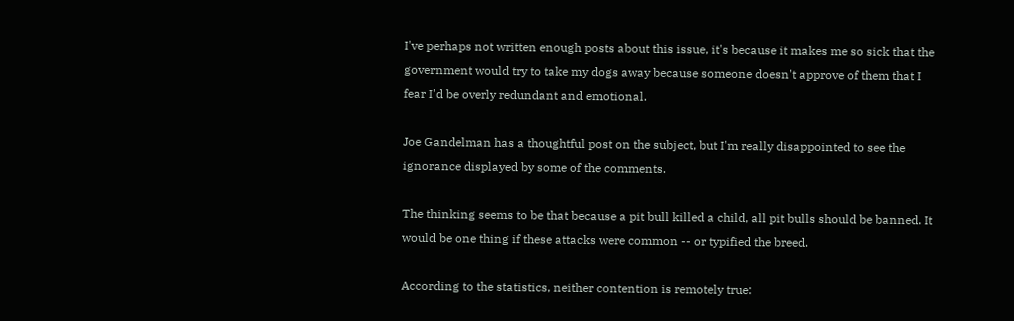I've perhaps not written enough posts about this issue, it's because it makes me so sick that the government would try to take my dogs away because someone doesn't approve of them that I fear I'd be overly redundant and emotional.

Joe Gandelman has a thoughtful post on the subject, but I'm really disappointed to see the ignorance displayed by some of the comments.

The thinking seems to be that because a pit bull killed a child, all pit bulls should be banned. It would be one thing if these attacks were common -- or typified the breed.

According to the statistics, neither contention is remotely true: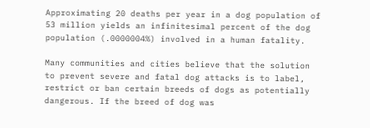Approximating 20 deaths per year in a dog population of 53 million yields an infinitesimal percent of the dog population (.0000004%) involved in a human fatality.

Many communities and cities believe that the solution to prevent severe and fatal dog attacks is to label, restrict or ban certain breeds of dogs as potentially dangerous. If the breed of dog was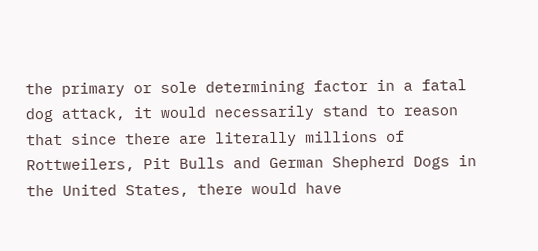the primary or sole determining factor in a fatal dog attack, it would necessarily stand to reason that since there are literally millions of Rottweilers, Pit Bulls and German Shepherd Dogs in the United States, there would have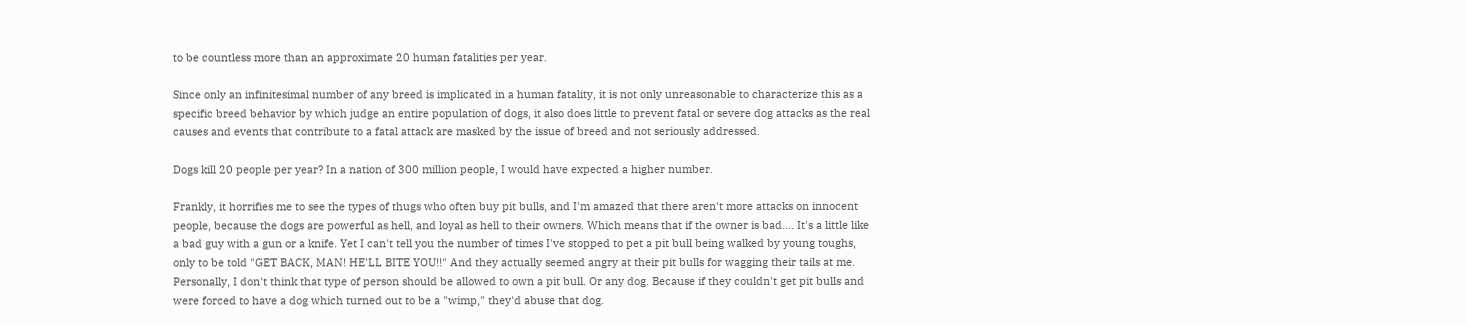to be countless more than an approximate 20 human fatalities per year.

Since only an infinitesimal number of any breed is implicated in a human fatality, it is not only unreasonable to characterize this as a specific breed behavior by which judge an entire population of dogs, it also does little to prevent fatal or severe dog attacks as the real causes and events that contribute to a fatal attack are masked by the issue of breed and not seriously addressed.

Dogs kill 20 people per year? In a nation of 300 million people, I would have expected a higher number.

Frankly, it horrifies me to see the types of thugs who often buy pit bulls, and I'm amazed that there aren't more attacks on innocent people, because the dogs are powerful as hell, and loyal as hell to their owners. Which means that if the owner is bad.... It's a little like a bad guy with a gun or a knife. Yet I can't tell you the number of times I've stopped to pet a pit bull being walked by young toughs, only to be told "GET BACK, MAN! HE'LL BITE YOU!!" And they actually seemed angry at their pit bulls for wagging their tails at me. Personally, I don't think that type of person should be allowed to own a pit bull. Or any dog. Because if they couldn't get pit bulls and were forced to have a dog which turned out to be a "wimp," they'd abuse that dog.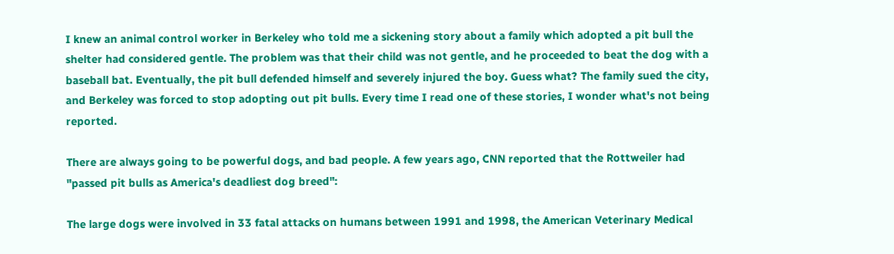I knew an animal control worker in Berkeley who told me a sickening story about a family which adopted a pit bull the shelter had considered gentle. The problem was that their child was not gentle, and he proceeded to beat the dog with a baseball bat. Eventually, the pit bull defended himself and severely injured the boy. Guess what? The family sued the city, and Berkeley was forced to stop adopting out pit bulls. Every time I read one of these stories, I wonder what's not being reported.

There are always going to be powerful dogs, and bad people. A few years ago, CNN reported that the Rottweiler had "passed pit bulls as America's deadliest dog breed":

The large dogs were involved in 33 fatal attacks on humans between 1991 and 1998, the American Veterinary Medical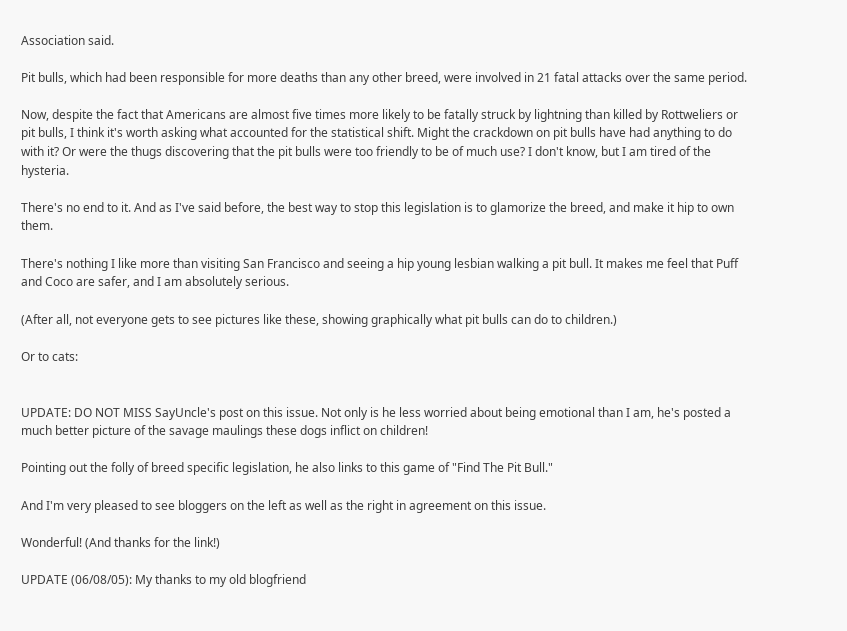Association said.

Pit bulls, which had been responsible for more deaths than any other breed, were involved in 21 fatal attacks over the same period.

Now, despite the fact that Americans are almost five times more likely to be fatally struck by lightning than killed by Rottweliers or pit bulls, I think it's worth asking what accounted for the statistical shift. Might the crackdown on pit bulls have had anything to do with it? Or were the thugs discovering that the pit bulls were too friendly to be of much use? I don't know, but I am tired of the hysteria.

There's no end to it. And as I've said before, the best way to stop this legislation is to glamorize the breed, and make it hip to own them.

There's nothing I like more than visiting San Francisco and seeing a hip young lesbian walking a pit bull. It makes me feel that Puff and Coco are safer, and I am absolutely serious.

(After all, not everyone gets to see pictures like these, showing graphically what pit bulls can do to children.)

Or to cats:


UPDATE: DO NOT MISS SayUncle's post on this issue. Not only is he less worried about being emotional than I am, he's posted a much better picture of the savage maulings these dogs inflict on children!

Pointing out the folly of breed specific legislation, he also links to this game of "Find The Pit Bull."

And I'm very pleased to see bloggers on the left as well as the right in agreement on this issue.

Wonderful! (And thanks for the link!)

UPDATE (06/08/05): My thanks to my old blogfriend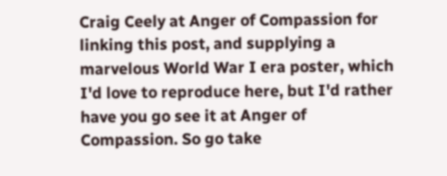Craig Ceely at Anger of Compassion for linking this post, and supplying a marvelous World War I era poster, which I'd love to reproduce here, but I'd rather have you go see it at Anger of Compassion. So go take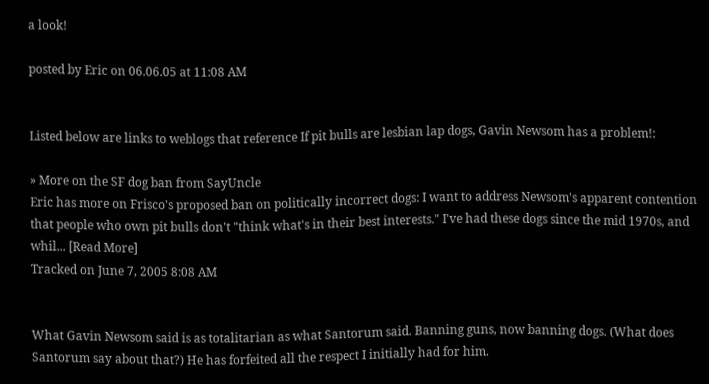a look!

posted by Eric on 06.06.05 at 11:08 AM


Listed below are links to weblogs that reference If pit bulls are lesbian lap dogs, Gavin Newsom has a problem!:

» More on the SF dog ban from SayUncle
Eric has more on Frisco's proposed ban on politically incorrect dogs: I want to address Newsom's apparent contention that people who own pit bulls don't "think what's in their best interests." I've had these dogs since the mid 1970s, and whil... [Read More]
Tracked on June 7, 2005 8:08 AM


What Gavin Newsom said is as totalitarian as what Santorum said. Banning guns, now banning dogs. (What does Santorum say about that?) He has forfeited all the respect I initially had for him.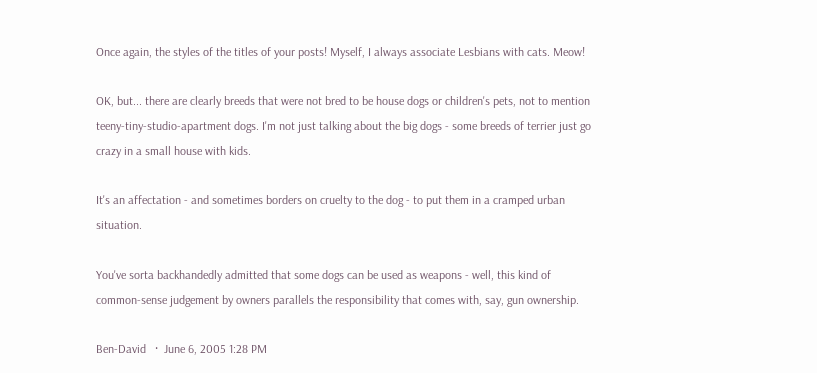Once again, the styles of the titles of your posts! Myself, I always associate Lesbians with cats. Meow!

OK, but... there are clearly breeds that were not bred to be house dogs or children's pets, not to mention teeny-tiny-studio-apartment dogs. I'm not just talking about the big dogs - some breeds of terrier just go crazy in a small house with kids.

It's an affectation - and sometimes borders on cruelty to the dog - to put them in a cramped urban situation.

You've sorta backhandedly admitted that some dogs can be used as weapons - well, this kind of common-sense judgement by owners parallels the responsibility that comes with, say, gun ownership.

Ben-David   ·  June 6, 2005 1:28 PM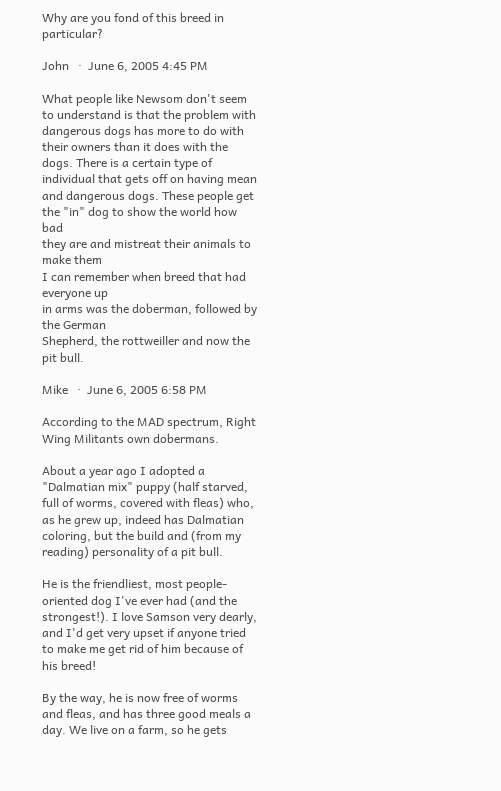Why are you fond of this breed in particular?

John   ·  June 6, 2005 4:45 PM

What people like Newsom don't seem to understand is that the problem with dangerous dogs has more to do with their owners than it does with the dogs. There is a certain type of individual that gets off on having mean and dangerous dogs. These people get the "in" dog to show the world how bad
they are and mistreat their animals to make them
I can remember when breed that had everyone up
in arms was the doberman, followed by the German
Shepherd, the rottweiller and now the pit bull.

Mike   ·  June 6, 2005 6:58 PM

According to the MAD spectrum, Right Wing Militants own dobermans.

About a year ago I adopted a "Dalmatian mix" puppy (half starved, full of worms, covered with fleas) who, as he grew up, indeed has Dalmatian coloring, but the build and (from my reading) personality of a pit bull.

He is the friendliest, most people-oriented dog I've ever had (and the strongest!). I love Samson very dearly, and I'd get very upset if anyone tried to make me get rid of him because of his breed!

By the way, he is now free of worms and fleas, and has three good meals a day. We live on a farm, so he gets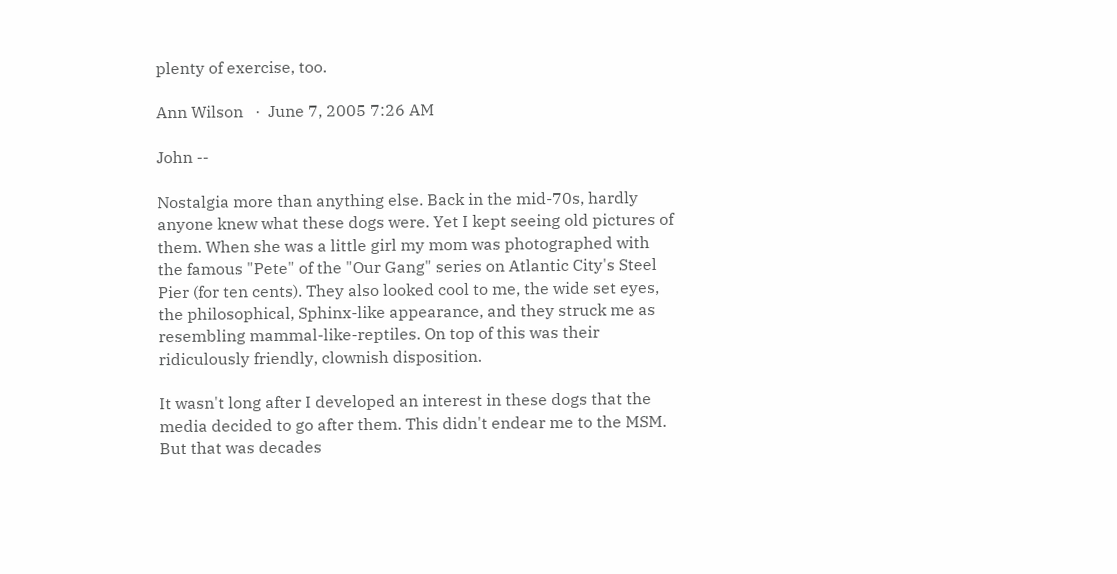plenty of exercise, too.

Ann Wilson   ·  June 7, 2005 7:26 AM

John --

Nostalgia more than anything else. Back in the mid-70s, hardly anyone knew what these dogs were. Yet I kept seeing old pictures of them. When she was a little girl my mom was photographed with the famous "Pete" of the "Our Gang" series on Atlantic City's Steel Pier (for ten cents). They also looked cool to me, the wide set eyes, the philosophical, Sphinx-like appearance, and they struck me as resembling mammal-like-reptiles. On top of this was their ridiculously friendly, clownish disposition.

It wasn't long after I developed an interest in these dogs that the media decided to go after them. This didn't endear me to the MSM. But that was decades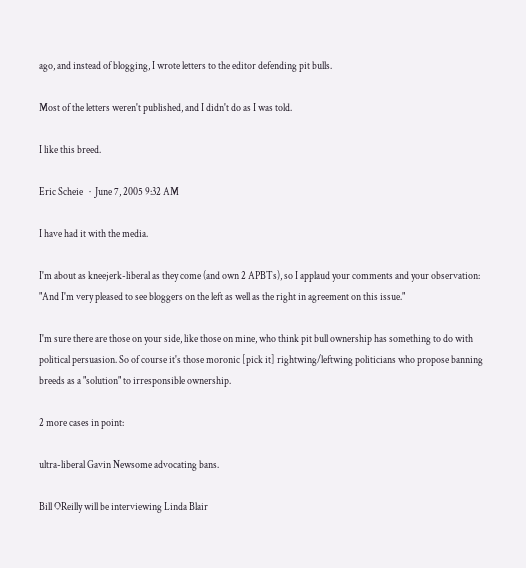ago, and instead of blogging, I wrote letters to the editor defending pit bulls.

Most of the letters weren't published, and I didn't do as I was told.

I like this breed.

Eric Scheie   ·  June 7, 2005 9:32 AM

I have had it with the media.

I'm about as kneejerk-liberal as they come (and own 2 APBTs), so I applaud your comments and your observation: "And I'm very pleased to see bloggers on the left as well as the right in agreement on this issue."

I'm sure there are those on your side, like those on mine, who think pit bull ownership has something to do with political persuasion. So of course it's those moronic [pick it] rightwing/leftwing politicians who propose banning breeds as a "solution" to irresponsible ownership.

2 more cases in point:

ultra-liberal Gavin Newsome advocating bans.

Bill OReilly will be interviewing Linda Blair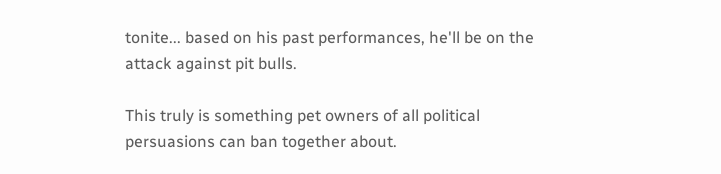tonite... based on his past performances, he'll be on the attack against pit bulls.

This truly is something pet owners of all political persuasions can ban together about.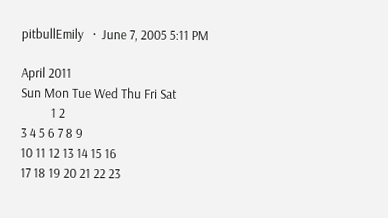pitbullEmily   ·  June 7, 2005 5:11 PM

April 2011
Sun Mon Tue Wed Thu Fri Sat
          1 2
3 4 5 6 7 8 9
10 11 12 13 14 15 16
17 18 19 20 21 22 23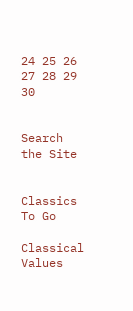24 25 26 27 28 29 30


Search the Site


Classics To Go

Classical Values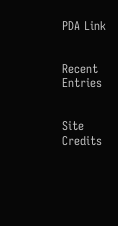PDA Link


Recent Entries


Site Credits